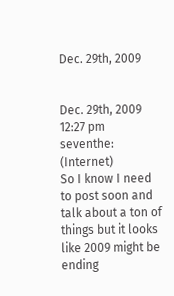Dec. 29th, 2009


Dec. 29th, 2009 12:27 pm
seventhe: (Internet)
So I know I need to post soon and talk about a ton of things but it looks like 2009 might be ending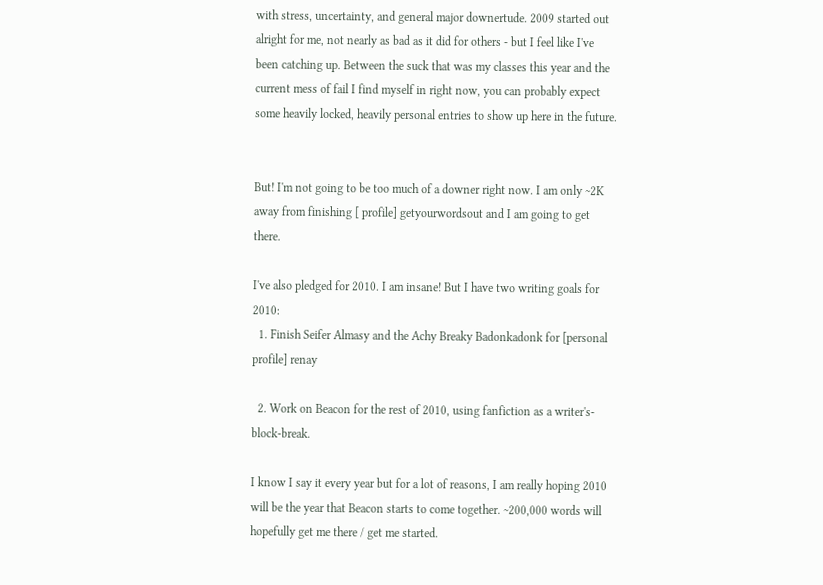with stress, uncertainty, and general major downertude. 2009 started out alright for me, not nearly as bad as it did for others - but I feel like I've been catching up. Between the suck that was my classes this year and the current mess of fail I find myself in right now, you can probably expect some heavily locked, heavily personal entries to show up here in the future.


But! I'm not going to be too much of a downer right now. I am only ~2K away from finishing [ profile] getyourwordsout and I am going to get there.

I've also pledged for 2010. I am insane! But I have two writing goals for 2010:
  1. Finish Seifer Almasy and the Achy Breaky Badonkadonk for [personal profile] renay

  2. Work on Beacon for the rest of 2010, using fanfiction as a writer's-block-break.

I know I say it every year but for a lot of reasons, I am really hoping 2010 will be the year that Beacon starts to come together. ~200,000 words will hopefully get me there / get me started.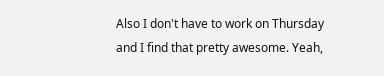Also I don't have to work on Thursday and I find that pretty awesome. Yeah,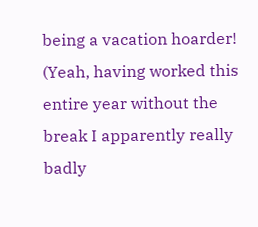being a vacation hoarder! (Yeah, having worked this entire year without the break I apparently really badly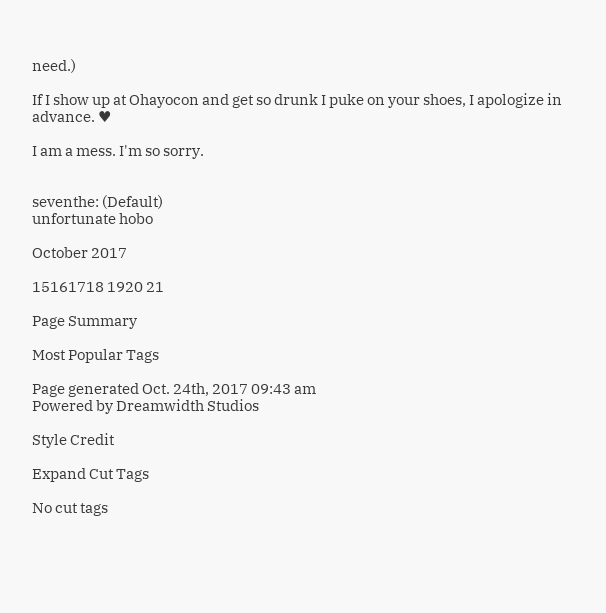need.)

If I show up at Ohayocon and get so drunk I puke on your shoes, I apologize in advance. ♥

I am a mess. I'm so sorry.


seventhe: (Default)
unfortunate hobo

October 2017

15161718 1920 21

Page Summary

Most Popular Tags

Page generated Oct. 24th, 2017 09:43 am
Powered by Dreamwidth Studios

Style Credit

Expand Cut Tags

No cut tags